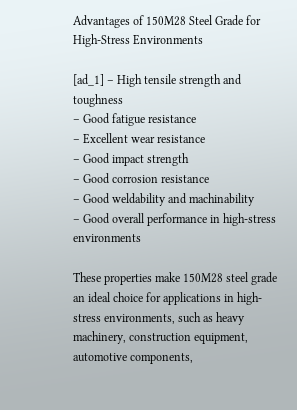Advantages of 150M28 Steel Grade for High-Stress Environments

[ad_1] – High tensile strength and toughness
– Good fatigue resistance
– Excellent wear resistance
– Good impact strength
– Good corrosion resistance
– Good weldability and machinability
– Good overall performance in high-stress environments

These properties make 150M28 steel grade an ideal choice for applications in high-stress environments, such as heavy machinery, construction equipment, automotive components,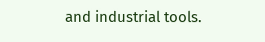and industrial tools.